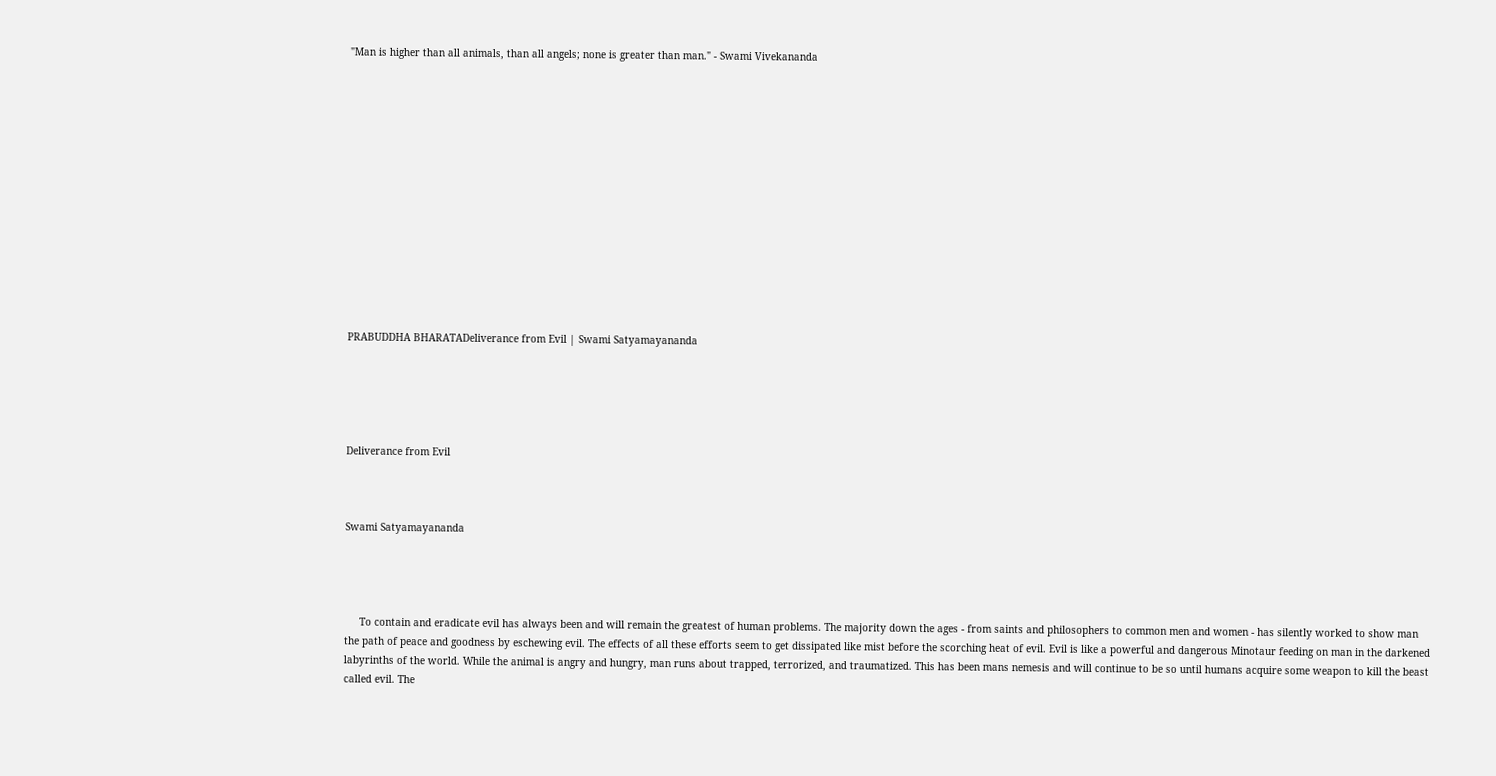"Man is higher than all animals, than all angels; none is greater than man." - Swami Vivekananda














PRABUDDHA BHARATADeliverance from Evil | Swami Satyamayananda





Deliverance from Evil



Swami Satyamayananda




     To contain and eradicate evil has always been and will remain the greatest of human problems. The majority down the ages - from saints and philosophers to common men and women - has silently worked to show man the path of peace and goodness by eschewing evil. The effects of all these efforts seem to get dissipated like mist before the scorching heat of evil. Evil is like a powerful and dangerous Minotaur feeding on man in the darkened labyrinths of the world. While the animal is angry and hungry, man runs about trapped, terrorized, and traumatized. This has been mans nemesis and will continue to be so until humans acquire some weapon to kill the beast called evil. The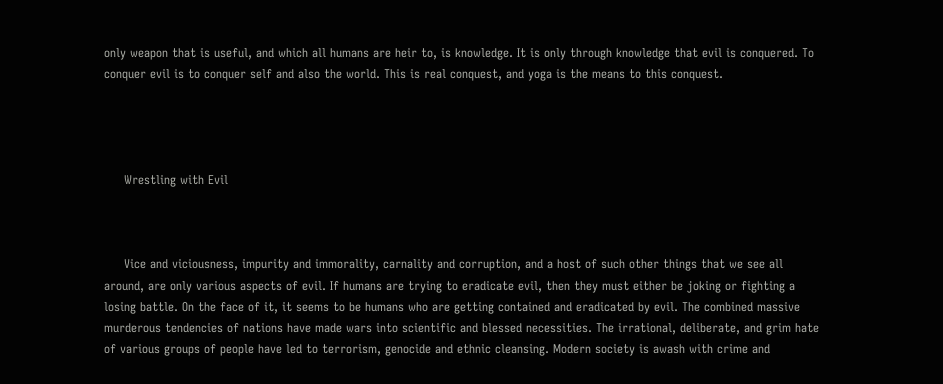only weapon that is useful, and which all humans are heir to, is knowledge. It is only through knowledge that evil is conquered. To conquer evil is to conquer self and also the world. This is real conquest, and yoga is the means to this conquest.




     Wrestling with Evil



     Vice and viciousness, impurity and immorality, carnality and corruption, and a host of such other things that we see all around, are only various aspects of evil. If humans are trying to eradicate evil, then they must either be joking or fighting a losing battle. On the face of it, it seems to be humans who are getting contained and eradicated by evil. The combined massive murderous tendencies of nations have made wars into scientific and blessed necessities. The irrational, deliberate, and grim hate of various groups of people have led to terrorism, genocide and ethnic cleansing. Modern society is awash with crime and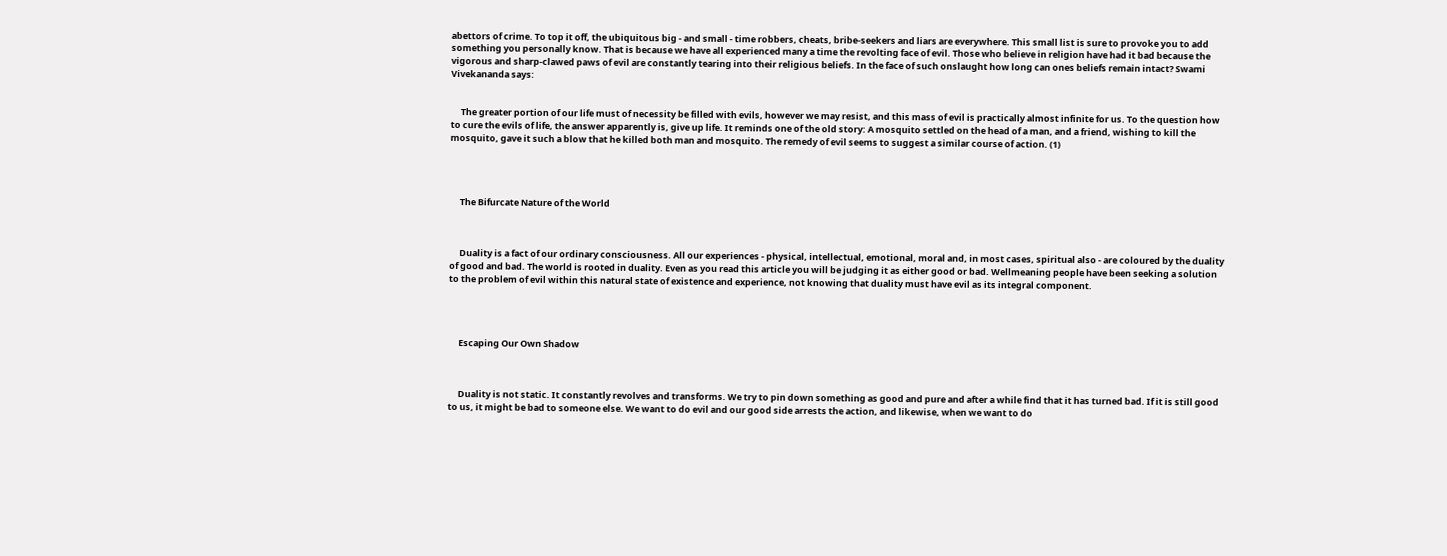abettors of crime. To top it off, the ubiquitous big - and small - time robbers, cheats, bribe-seekers and liars are everywhere. This small list is sure to provoke you to add something you personally know. That is because we have all experienced many a time the revolting face of evil. Those who believe in religion have had it bad because the vigorous and sharp-clawed paws of evil are constantly tearing into their religious beliefs. In the face of such onslaught how long can ones beliefs remain intact? Swami Vivekananda says:


     The greater portion of our life must of necessity be filled with evils, however we may resist, and this mass of evil is practically almost infinite for us. To the question how to cure the evils of life, the answer apparently is, give up life. It reminds one of the old story: A mosquito settled on the head of a man, and a friend, wishing to kill the mosquito, gave it such a blow that he killed both man and mosquito. The remedy of evil seems to suggest a similar course of action. (1)




     The Bifurcate Nature of the World



     Duality is a fact of our ordinary consciousness. All our experiences - physical, intellectual, emotional, moral and, in most cases, spiritual also - are coloured by the duality of good and bad. The world is rooted in duality. Even as you read this article you will be judging it as either good or bad. Wellmeaning people have been seeking a solution to the problem of evil within this natural state of existence and experience, not knowing that duality must have evil as its integral component.




     Escaping Our Own Shadow



     Duality is not static. It constantly revolves and transforms. We try to pin down something as good and pure and after a while find that it has turned bad. If it is still good to us, it might be bad to someone else. We want to do evil and our good side arrests the action, and likewise, when we want to do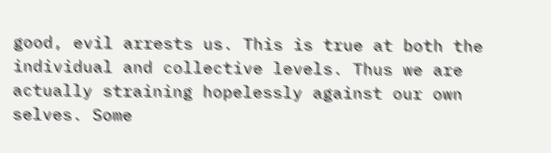good, evil arrests us. This is true at both the individual and collective levels. Thus we are actually straining hopelessly against our own selves. Some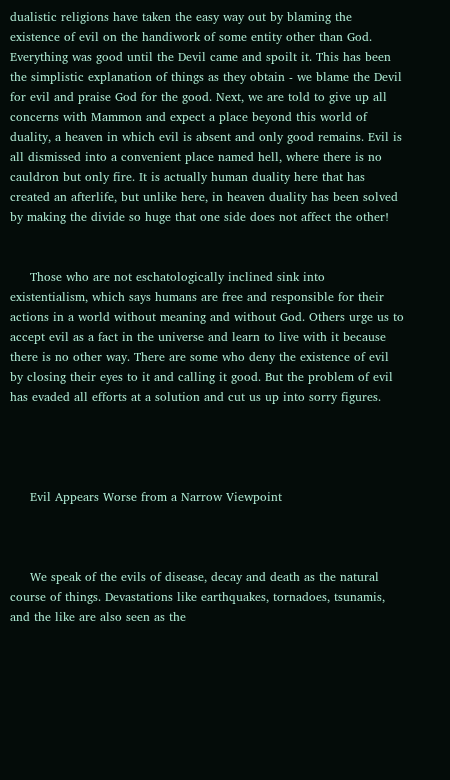dualistic religions have taken the easy way out by blaming the existence of evil on the handiwork of some entity other than God. Everything was good until the Devil came and spoilt it. This has been the simplistic explanation of things as they obtain - we blame the Devil for evil and praise God for the good. Next, we are told to give up all concerns with Mammon and expect a place beyond this world of duality, a heaven in which evil is absent and only good remains. Evil is all dismissed into a convenient place named hell, where there is no cauldron but only fire. It is actually human duality here that has created an afterlife, but unlike here, in heaven duality has been solved by making the divide so huge that one side does not affect the other!


     Those who are not eschatologically inclined sink into existentialism, which says humans are free and responsible for their actions in a world without meaning and without God. Others urge us to accept evil as a fact in the universe and learn to live with it because there is no other way. There are some who deny the existence of evil by closing their eyes to it and calling it good. But the problem of evil has evaded all efforts at a solution and cut us up into sorry figures.




     Evil Appears Worse from a Narrow Viewpoint



     We speak of the evils of disease, decay and death as the natural course of things. Devastations like earthquakes, tornadoes, tsunamis, and the like are also seen as the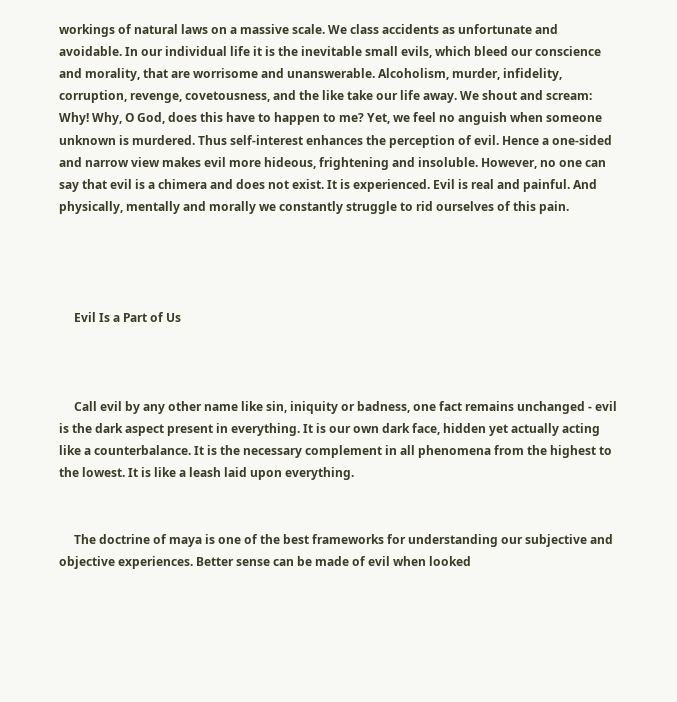workings of natural laws on a massive scale. We class accidents as unfortunate and avoidable. In our individual life it is the inevitable small evils, which bleed our conscience and morality, that are worrisome and unanswerable. Alcoholism, murder, infidelity, corruption, revenge, covetousness, and the like take our life away. We shout and scream: Why! Why, O God, does this have to happen to me? Yet, we feel no anguish when someone unknown is murdered. Thus self-interest enhances the perception of evil. Hence a one-sided and narrow view makes evil more hideous, frightening and insoluble. However, no one can say that evil is a chimera and does not exist. It is experienced. Evil is real and painful. And physically, mentally and morally we constantly struggle to rid ourselves of this pain.




     Evil Is a Part of Us



     Call evil by any other name like sin, iniquity or badness, one fact remains unchanged - evil is the dark aspect present in everything. It is our own dark face, hidden yet actually acting like a counterbalance. It is the necessary complement in all phenomena from the highest to the lowest. It is like a leash laid upon everything.


     The doctrine of maya is one of the best frameworks for understanding our subjective and objective experiences. Better sense can be made of evil when looked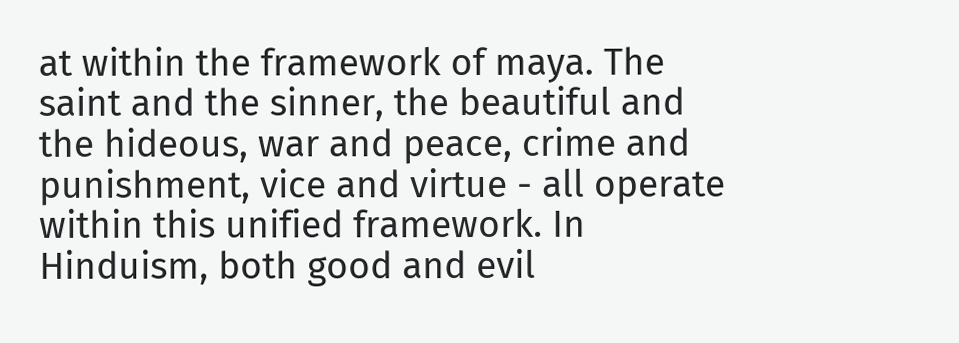at within the framework of maya. The saint and the sinner, the beautiful and the hideous, war and peace, crime and punishment, vice and virtue - all operate within this unified framework. In Hinduism, both good and evil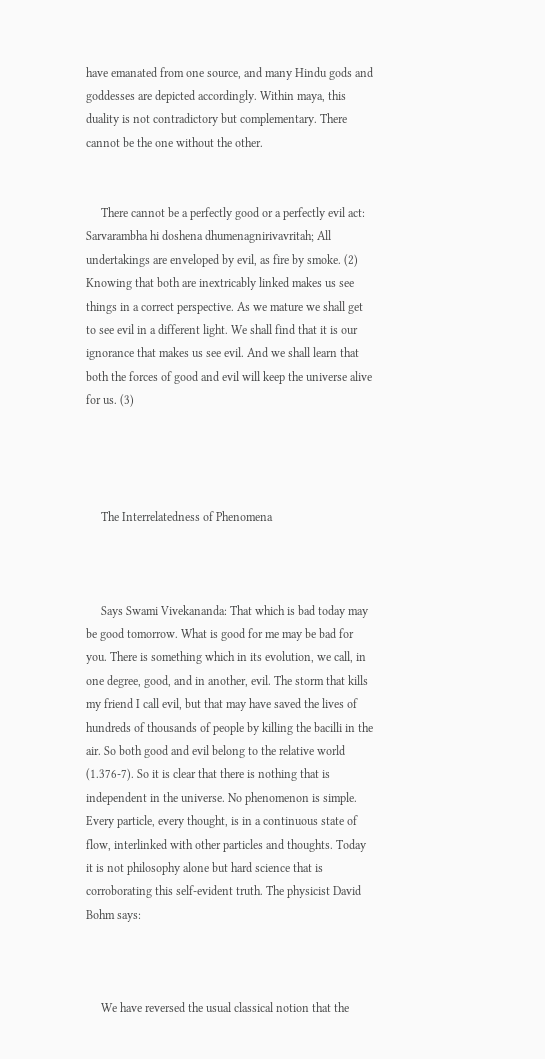have emanated from one source, and many Hindu gods and goddesses are depicted accordingly. Within maya, this duality is not contradictory but complementary. There cannot be the one without the other.


     There cannot be a perfectly good or a perfectly evil act: Sarvarambha hi doshena dhumenagnirivavritah; All undertakings are enveloped by evil, as fire by smoke. (2) Knowing that both are inextricably linked makes us see things in a correct perspective. As we mature we shall get to see evil in a different light. We shall find that it is our ignorance that makes us see evil. And we shall learn that both the forces of good and evil will keep the universe alive for us. (3)




     The Interrelatedness of Phenomena



     Says Swami Vivekananda: That which is bad today may be good tomorrow. What is good for me may be bad for you. There is something which in its evolution, we call, in one degree, good, and in another, evil. The storm that kills my friend I call evil, but that may have saved the lives of hundreds of thousands of people by killing the bacilli in the air. So both good and evil belong to the relative world (1.376-7). So it is clear that there is nothing that is independent in the universe. No phenomenon is simple. Every particle, every thought, is in a continuous state of flow, interlinked with other particles and thoughts. Today it is not philosophy alone but hard science that is corroborating this self-evident truth. The physicist David Bohm says:



     We have reversed the usual classical notion that the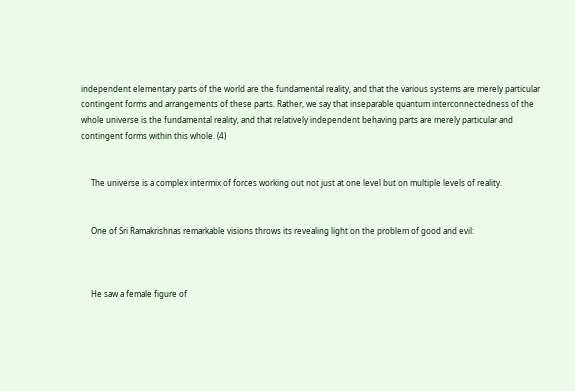independent elementary parts of the world are the fundamental reality, and that the various systems are merely particular contingent forms and arrangements of these parts. Rather, we say that inseparable quantum interconnectedness of the whole universe is the fundamental reality, and that relatively independent behaving parts are merely particular and contingent forms within this whole. (4)


     The universe is a complex intermix of forces working out not just at one level but on multiple levels of reality.


     One of Sri Ramakrishnas remarkable visions throws its revealing light on the problem of good and evil:



     He saw a female figure of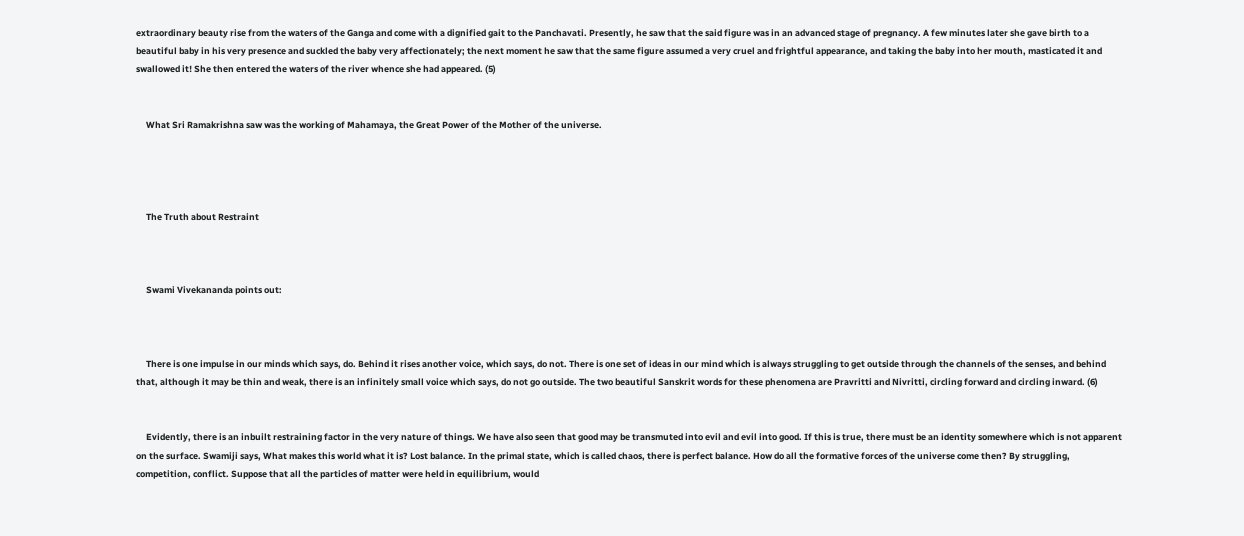extraordinary beauty rise from the waters of the Ganga and come with a dignified gait to the Panchavati. Presently, he saw that the said figure was in an advanced stage of pregnancy. A few minutes later she gave birth to a beautiful baby in his very presence and suckled the baby very affectionately; the next moment he saw that the same figure assumed a very cruel and frightful appearance, and taking the baby into her mouth, masticated it and swallowed it! She then entered the waters of the river whence she had appeared. (5)


     What Sri Ramakrishna saw was the working of Mahamaya, the Great Power of the Mother of the universe.




     The Truth about Restraint



     Swami Vivekananda points out:



     There is one impulse in our minds which says, do. Behind it rises another voice, which says, do not. There is one set of ideas in our mind which is always struggling to get outside through the channels of the senses, and behind that, although it may be thin and weak, there is an infinitely small voice which says, do not go outside. The two beautiful Sanskrit words for these phenomena are Pravritti and Nivritti, circling forward and circling inward. (6)


     Evidently, there is an inbuilt restraining factor in the very nature of things. We have also seen that good may be transmuted into evil and evil into good. If this is true, there must be an identity somewhere which is not apparent on the surface. Swamiji says, What makes this world what it is? Lost balance. In the primal state, which is called chaos, there is perfect balance. How do all the formative forces of the universe come then? By struggling, competition, conflict. Suppose that all the particles of matter were held in equilibrium, would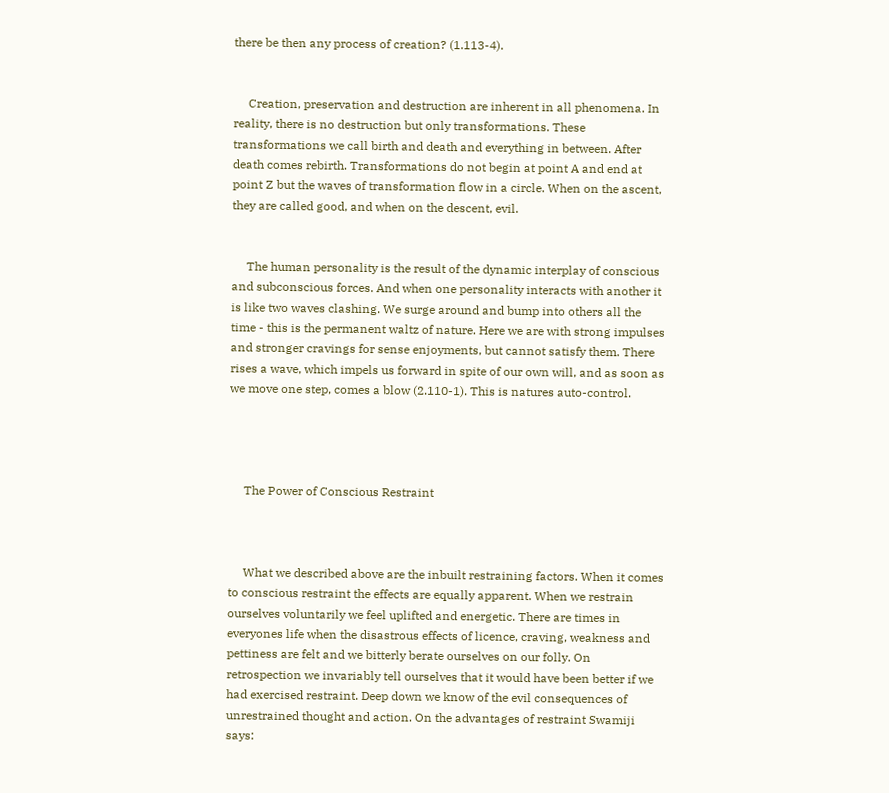there be then any process of creation? (1.113-4).


     Creation, preservation and destruction are inherent in all phenomena. In reality, there is no destruction but only transformations. These transformations we call birth and death and everything in between. After death comes rebirth. Transformations do not begin at point A and end at point Z but the waves of transformation flow in a circle. When on the ascent, they are called good, and when on the descent, evil.


     The human personality is the result of the dynamic interplay of conscious and subconscious forces. And when one personality interacts with another it is like two waves clashing. We surge around and bump into others all the time - this is the permanent waltz of nature. Here we are with strong impulses and stronger cravings for sense enjoyments, but cannot satisfy them. There rises a wave, which impels us forward in spite of our own will, and as soon as we move one step, comes a blow (2.110-1). This is natures auto-control.




     The Power of Conscious Restraint



     What we described above are the inbuilt restraining factors. When it comes to conscious restraint the effects are equally apparent. When we restrain ourselves voluntarily we feel uplifted and energetic. There are times in everyones life when the disastrous effects of licence, craving, weakness and pettiness are felt and we bitterly berate ourselves on our folly. On retrospection we invariably tell ourselves that it would have been better if we had exercised restraint. Deep down we know of the evil consequences of unrestrained thought and action. On the advantages of restraint Swamiji says: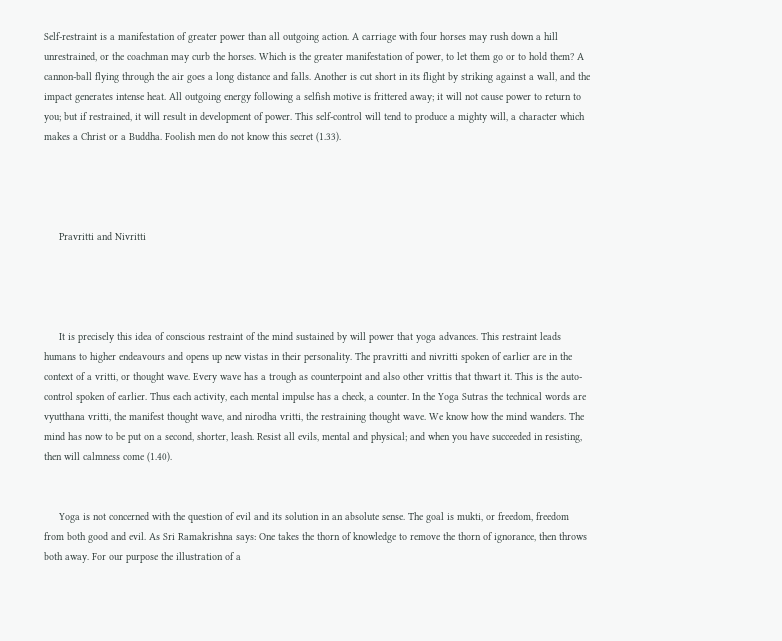Self-restraint is a manifestation of greater power than all outgoing action. A carriage with four horses may rush down a hill unrestrained, or the coachman may curb the horses. Which is the greater manifestation of power, to let them go or to hold them? A cannon-ball flying through the air goes a long distance and falls. Another is cut short in its flight by striking against a wall, and the impact generates intense heat. All outgoing energy following a selfish motive is frittered away; it will not cause power to return to you; but if restrained, it will result in development of power. This self-control will tend to produce a mighty will, a character which makes a Christ or a Buddha. Foolish men do not know this secret (1.33).




     Pravritti and Nivritti




     It is precisely this idea of conscious restraint of the mind sustained by will power that yoga advances. This restraint leads humans to higher endeavours and opens up new vistas in their personality. The pravritti and nivritti spoken of earlier are in the context of a vritti, or thought wave. Every wave has a trough as counterpoint and also other vrittis that thwart it. This is the auto-control spoken of earlier. Thus each activity, each mental impulse has a check, a counter. In the Yoga Sutras the technical words are vyutthana vritti, the manifest thought wave, and nirodha vritti, the restraining thought wave. We know how the mind wanders. The mind has now to be put on a second, shorter, leash. Resist all evils, mental and physical; and when you have succeeded in resisting, then will calmness come (1.40).


     Yoga is not concerned with the question of evil and its solution in an absolute sense. The goal is mukti, or freedom, freedom from both good and evil. As Sri Ramakrishna says: One takes the thorn of knowledge to remove the thorn of ignorance, then throws both away. For our purpose the illustration of a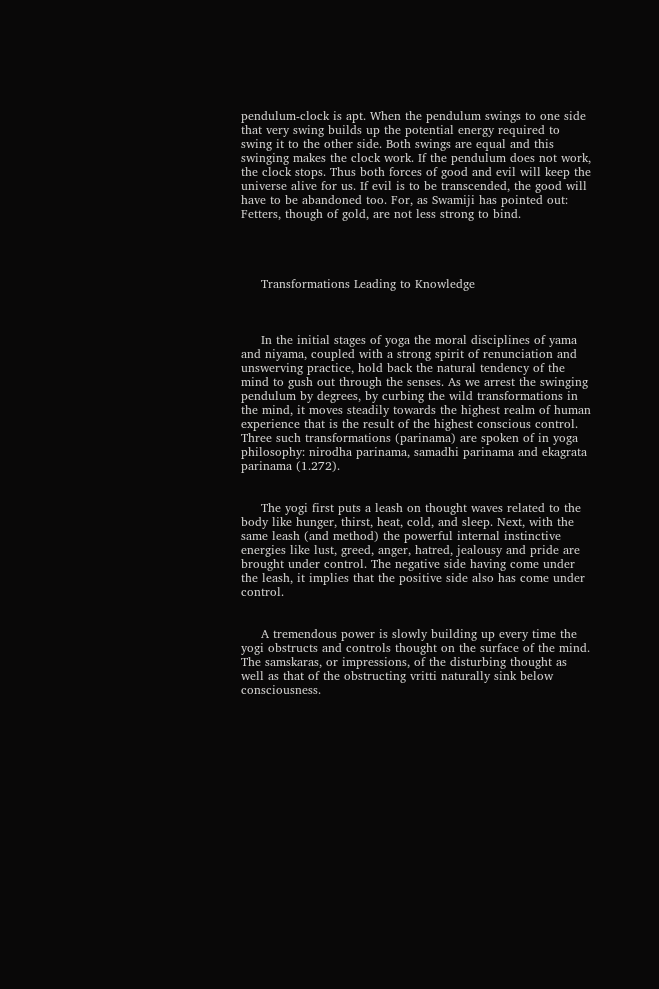pendulum-clock is apt. When the pendulum swings to one side that very swing builds up the potential energy required to swing it to the other side. Both swings are equal and this swinging makes the clock work. If the pendulum does not work, the clock stops. Thus both forces of good and evil will keep the universe alive for us. If evil is to be transcended, the good will have to be abandoned too. For, as Swamiji has pointed out: Fetters, though of gold, are not less strong to bind.




     Transformations Leading to Knowledge



     In the initial stages of yoga the moral disciplines of yama and niyama, coupled with a strong spirit of renunciation and unswerving practice, hold back the natural tendency of the mind to gush out through the senses. As we arrest the swinging pendulum by degrees, by curbing the wild transformations in the mind, it moves steadily towards the highest realm of human experience that is the result of the highest conscious control. Three such transformations (parinama) are spoken of in yoga philosophy: nirodha parinama, samadhi parinama and ekagrata parinama (1.272).


     The yogi first puts a leash on thought waves related to the body like hunger, thirst, heat, cold, and sleep. Next, with the same leash (and method) the powerful internal instinctive energies like lust, greed, anger, hatred, jealousy and pride are brought under control. The negative side having come under the leash, it implies that the positive side also has come under control.


     A tremendous power is slowly building up every time the yogi obstructs and controls thought on the surface of the mind. The samskaras, or impressions, of the disturbing thought as well as that of the obstructing vritti naturally sink below consciousness.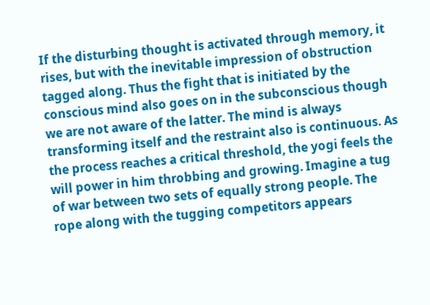If the disturbing thought is activated through memory, it rises, but with the inevitable impression of obstruction tagged along. Thus the fight that is initiated by the conscious mind also goes on in the subconscious though we are not aware of the latter. The mind is always transforming itself and the restraint also is continuous. As the process reaches a critical threshold, the yogi feels the will power in him throbbing and growing. Imagine a tug of war between two sets of equally strong people. The rope along with the tugging competitors appears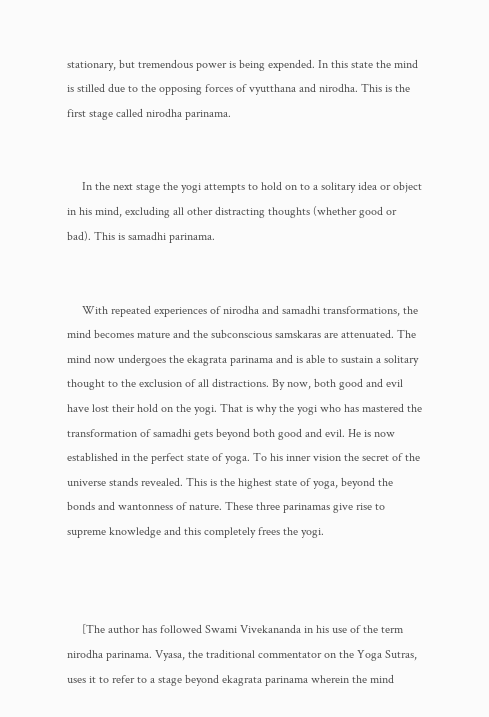stationary, but tremendous power is being expended. In this state the mind is stilled due to the opposing forces of vyutthana and nirodha. This is the first stage called nirodha parinama.


     In the next stage the yogi attempts to hold on to a solitary idea or object in his mind, excluding all other distracting thoughts (whether good or bad). This is samadhi parinama.


     With repeated experiences of nirodha and samadhi transformations, the mind becomes mature and the subconscious samskaras are attenuated. The mind now undergoes the ekagrata parinama and is able to sustain a solitary thought to the exclusion of all distractions. By now, both good and evil have lost their hold on the yogi. That is why the yogi who has mastered the transformation of samadhi gets beyond both good and evil. He is now established in the perfect state of yoga. To his inner vision the secret of the universe stands revealed. This is the highest state of yoga, beyond the bonds and wantonness of nature. These three parinamas give rise to supreme knowledge and this completely frees the yogi.



     [The author has followed Swami Vivekananda in his use of the term nirodha parinama. Vyasa, the traditional commentator on the Yoga Sutras, uses it to refer to a stage beyond ekagrata parinama wherein the mind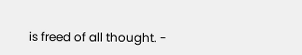is freed of all thought. -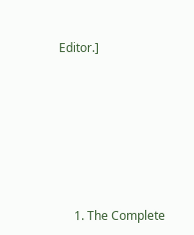Editor.]







     1. The Complete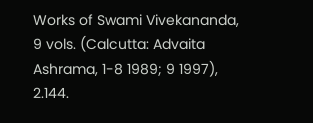Works of Swami Vivekananda, 9 vols. (Calcutta: Advaita Ashrama, 1-8 1989; 9 1997), 2.144.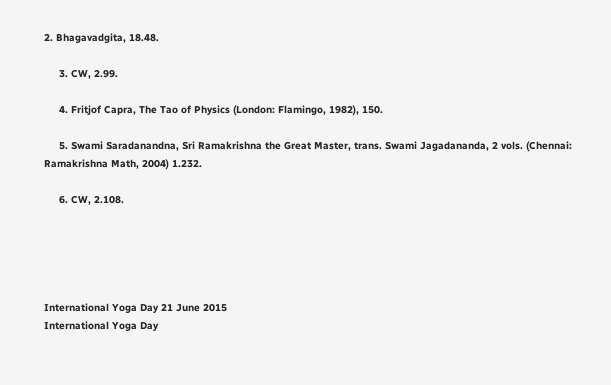2. Bhagavadgita, 18.48.

     3. CW, 2.99.

     4. Fritjof Capra, The Tao of Physics (London: Flamingo, 1982), 150.

     5. Swami Saradanandna, Sri Ramakrishna the Great Master, trans. Swami Jagadananda, 2 vols. (Chennai: Ramakrishna Math, 2004) 1.232.

     6. CW, 2.108.





International Yoga Day 21 June 2015
International Yoga Day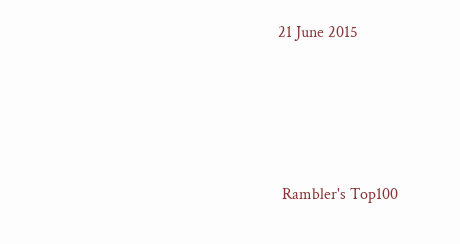21 June 2015








 Rambler's Top100